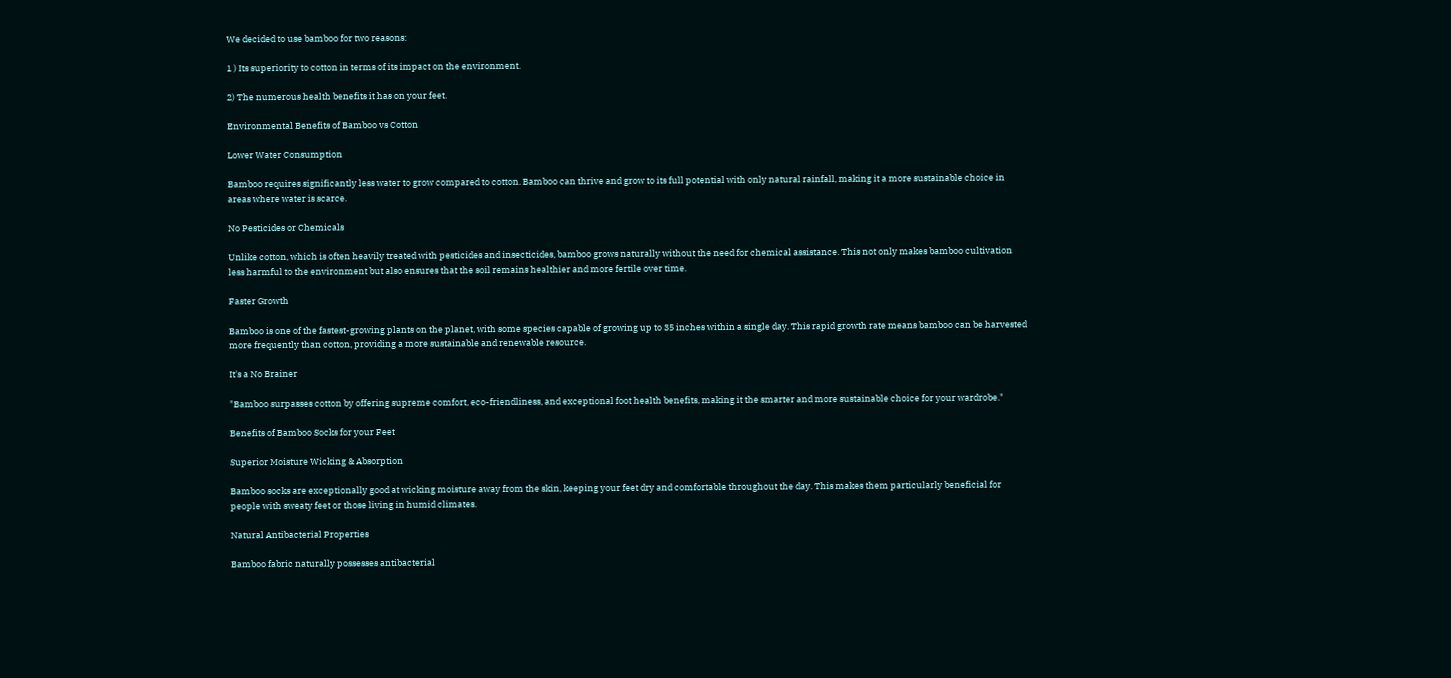We decided to use bamboo for two reasons:

1 ) Its superiority to cotton in terms of its impact on the environment.

2) The numerous health benefits it has on your feet.

Environmental Benefits of Bamboo vs Cotton

Lower Water Consumption

Bamboo requires significantly less water to grow compared to cotton. Bamboo can thrive and grow to its full potential with only natural rainfall, making it a more sustainable choice in areas where water is scarce.

No Pesticides or Chemicals

Unlike cotton, which is often heavily treated with pesticides and insecticides, bamboo grows naturally without the need for chemical assistance. This not only makes bamboo cultivation less harmful to the environment but also ensures that the soil remains healthier and more fertile over time.

Faster Growth

Bamboo is one of the fastest-growing plants on the planet, with some species capable of growing up to 35 inches within a single day. This rapid growth rate means bamboo can be harvested more frequently than cotton, providing a more sustainable and renewable resource.

It's a No Brainer

"Bamboo surpasses cotton by offering supreme comfort, eco-friendliness, and exceptional foot health benefits, making it the smarter and more sustainable choice for your wardrobe."

Benefits of Bamboo Socks for your Feet

Superior Moisture Wicking & Absorption

Bamboo socks are exceptionally good at wicking moisture away from the skin, keeping your feet dry and comfortable throughout the day. This makes them particularly beneficial for people with sweaty feet or those living in humid climates.

Natural Antibacterial Properties

Bamboo fabric naturally possesses antibacterial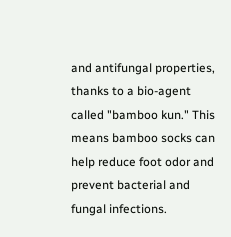and antifungal properties, thanks to a bio-agent called "bamboo kun." This means bamboo socks can help reduce foot odor and prevent bacterial and fungal infections.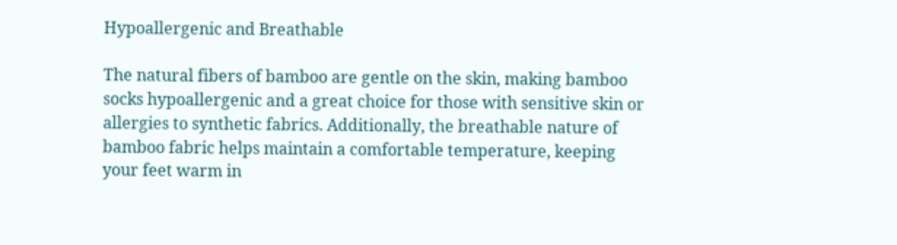Hypoallergenic and Breathable

The natural fibers of bamboo are gentle on the skin, making bamboo socks hypoallergenic and a great choice for those with sensitive skin or allergies to synthetic fabrics. Additionally, the breathable nature of bamboo fabric helps maintain a comfortable temperature, keeping your feet warm in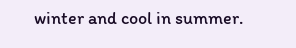winter and cool in summer.